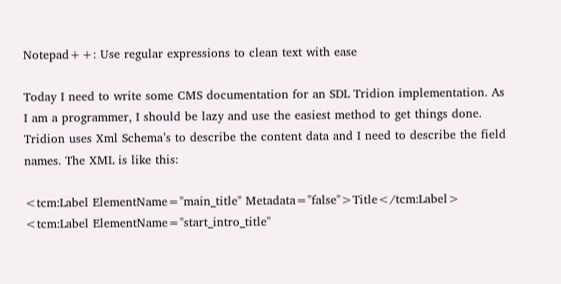Notepad++: Use regular expressions to clean text with ease

Today I need to write some CMS documentation for an SDL Tridion implementation. As I am a programmer, I should be lazy and use the easiest method to get things done. Tridion uses Xml Schema’s to describe the content data and I need to describe the field names. The XML is like this:

<tcm:Label ElementName="main_title" Metadata="false">Title</tcm:Label>
<tcm:Label ElementName="start_intro_title"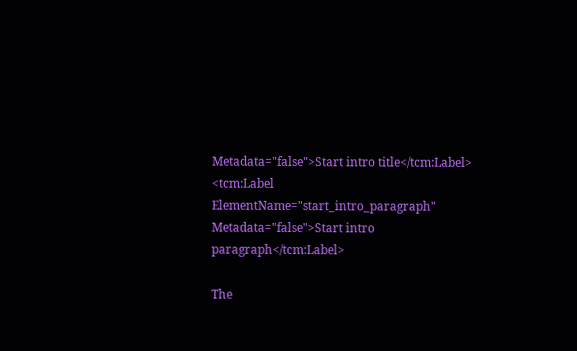Metadata="false">Start intro title</tcm:Label>
<tcm:Label ElementName="start_intro_paragraph" Metadata="false">Start intro paragraph</tcm:Label>

The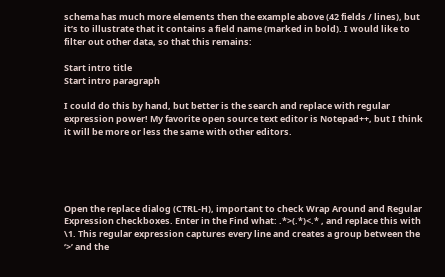schema has much more elements then the example above (42 fields / lines), but it’s to illustrate that it contains a field name (marked in bold). I would like to filter out other data, so that this remains:

Start intro title
Start intro paragraph

I could do this by hand, but better is the search and replace with regular expression power! My favorite open source text editor is Notepad++, but I think it will be more or less the same with other editors.





Open the replace dialog (CTRL-H), important to check Wrap Around and Regular Expression checkboxes. Enter in the Find what: .*>(.*)<.* , and replace this with \1. This regular expression captures every line and creates a group between the ‘>’ and the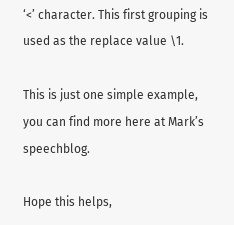‘<’ character. This first grouping is used as the replace value \1.

This is just one simple example, you can find more here at Mark’s speechblog.

Hope this helps,